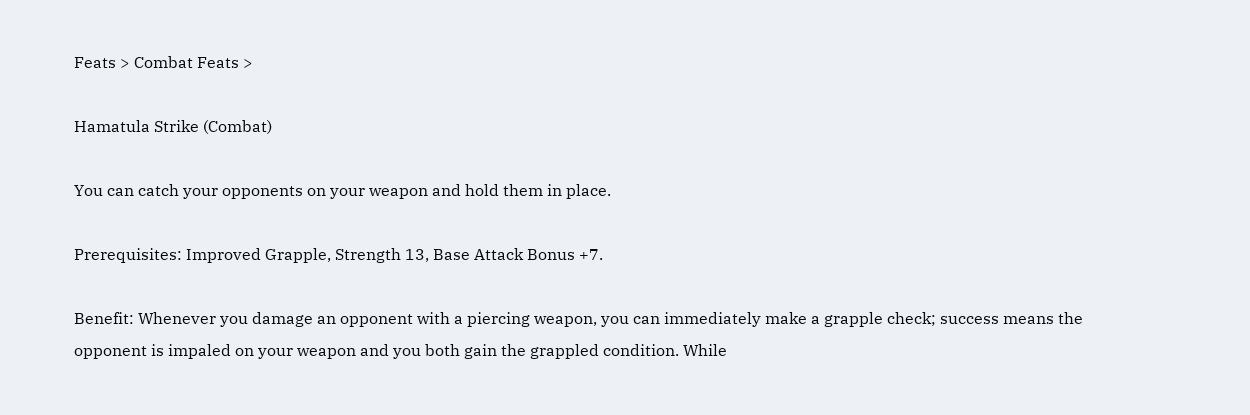Feats > Combat Feats >

Hamatula Strike (Combat)

You can catch your opponents on your weapon and hold them in place.

Prerequisites: Improved Grapple, Strength 13, Base Attack Bonus +7.

Benefit: Whenever you damage an opponent with a piercing weapon, you can immediately make a grapple check; success means the opponent is impaled on your weapon and you both gain the grappled condition. While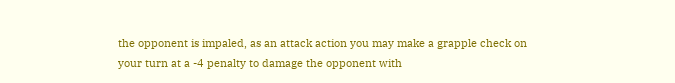the opponent is impaled, as an attack action you may make a grapple check on your turn at a -4 penalty to damage the opponent with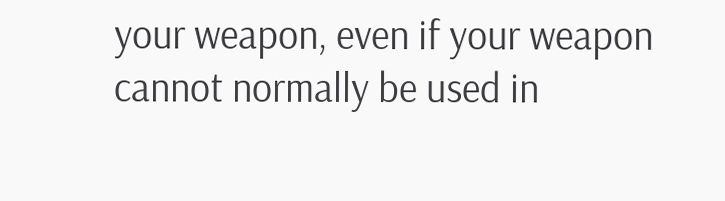your weapon, even if your weapon cannot normally be used in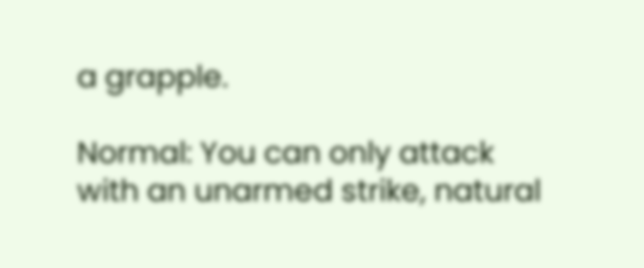a grapple.

Normal: You can only attack with an unarmed strike, natural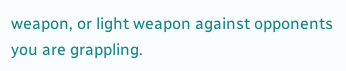weapon, or light weapon against opponents you are grappling.